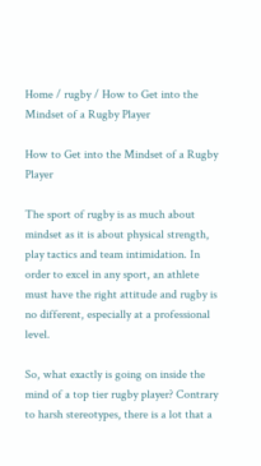Home / rugby / How to Get into the Mindset of a Rugby Player

How to Get into the Mindset of a Rugby Player

The sport of rugby is as much about mindset as it is about physical strength, play tactics and team intimidation. In order to excel in any sport, an athlete must have the right attitude and rugby is no different, especially at a professional level.

So, what exactly is going on inside the mind of a top tier rugby player? Contrary to harsh stereotypes, there is a lot that a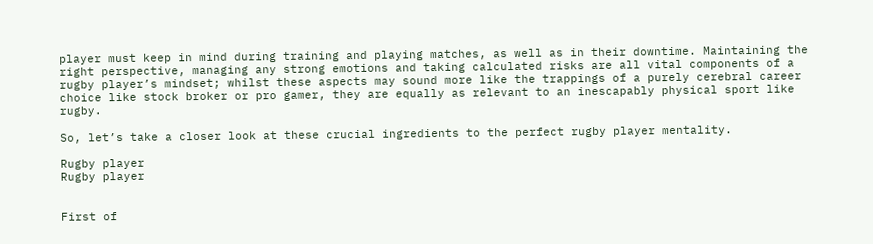player must keep in mind during training and playing matches, as well as in their downtime. Maintaining the right perspective, managing any strong emotions and taking calculated risks are all vital components of a rugby player’s mindset; whilst these aspects may sound more like the trappings of a purely cerebral career choice like stock broker or pro gamer, they are equally as relevant to an inescapably physical sport like rugby.

So, let’s take a closer look at these crucial ingredients to the perfect rugby player mentality.

Rugby player
Rugby player


First of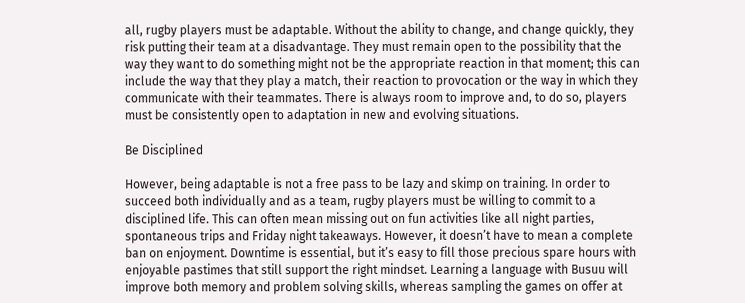all, rugby players must be adaptable. Without the ability to change, and change quickly, they risk putting their team at a disadvantage. They must remain open to the possibility that the way they want to do something might not be the appropriate reaction in that moment; this can include the way that they play a match, their reaction to provocation or the way in which they communicate with their teammates. There is always room to improve and, to do so, players must be consistently open to adaptation in new and evolving situations.

Be Disciplined

However, being adaptable is not a free pass to be lazy and skimp on training. In order to succeed both individually and as a team, rugby players must be willing to commit to a disciplined life. This can often mean missing out on fun activities like all night parties, spontaneous trips and Friday night takeaways. However, it doesn’t have to mean a complete ban on enjoyment. Downtime is essential, but it’s easy to fill those precious spare hours with enjoyable pastimes that still support the right mindset. Learning a language with Busuu will improve both memory and problem solving skills, whereas sampling the games on offer at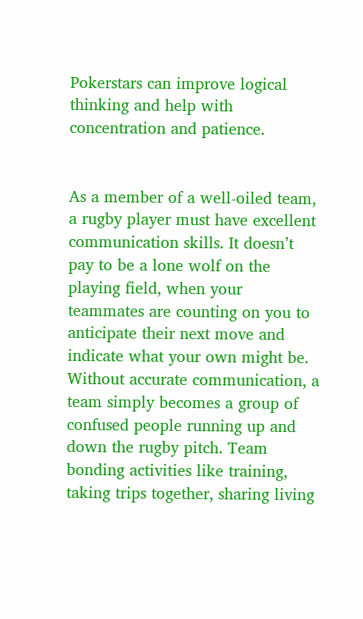Pokerstars can improve logical thinking and help with concentration and patience.


As a member of a well-oiled team, a rugby player must have excellent communication skills. It doesn’t pay to be a lone wolf on the playing field, when your teammates are counting on you to anticipate their next move and indicate what your own might be. Without accurate communication, a team simply becomes a group of confused people running up and down the rugby pitch. Team bonding activities like training, taking trips together, sharing living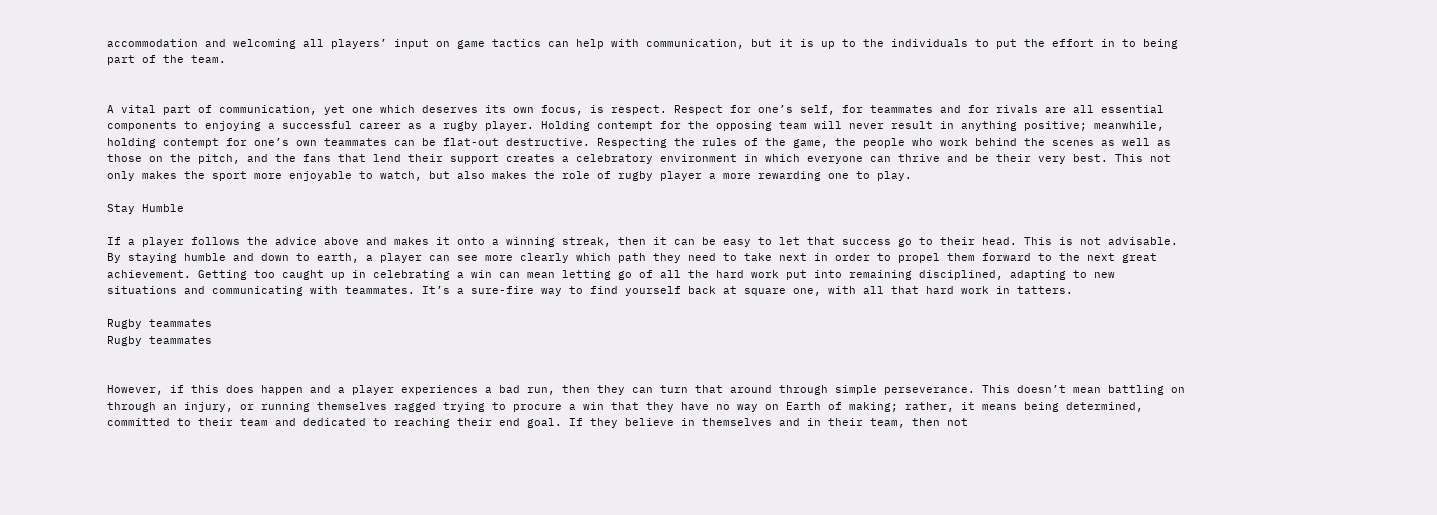accommodation and welcoming all players’ input on game tactics can help with communication, but it is up to the individuals to put the effort in to being part of the team.


A vital part of communication, yet one which deserves its own focus, is respect. Respect for one’s self, for teammates and for rivals are all essential components to enjoying a successful career as a rugby player. Holding contempt for the opposing team will never result in anything positive; meanwhile, holding contempt for one’s own teammates can be flat-out destructive. Respecting the rules of the game, the people who work behind the scenes as well as those on the pitch, and the fans that lend their support creates a celebratory environment in which everyone can thrive and be their very best. This not only makes the sport more enjoyable to watch, but also makes the role of rugby player a more rewarding one to play.

Stay Humble

If a player follows the advice above and makes it onto a winning streak, then it can be easy to let that success go to their head. This is not advisable. By staying humble and down to earth, a player can see more clearly which path they need to take next in order to propel them forward to the next great achievement. Getting too caught up in celebrating a win can mean letting go of all the hard work put into remaining disciplined, adapting to new situations and communicating with teammates. It’s a sure-fire way to find yourself back at square one, with all that hard work in tatters.

Rugby teammates
Rugby teammates


However, if this does happen and a player experiences a bad run, then they can turn that around through simple perseverance. This doesn’t mean battling on through an injury, or running themselves ragged trying to procure a win that they have no way on Earth of making; rather, it means being determined, committed to their team and dedicated to reaching their end goal. If they believe in themselves and in their team, then not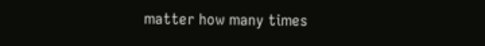matter how many times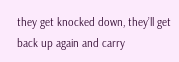they get knocked down, they’ll get back up again and carry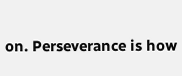on. Perseverance is how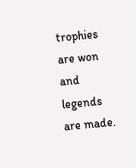trophies are won and legends are made.